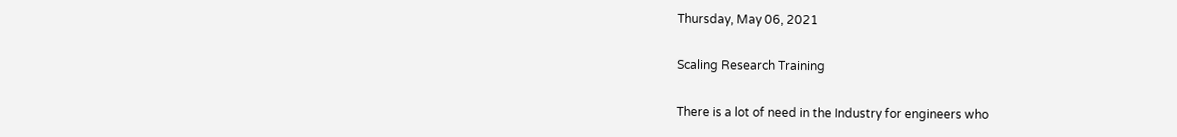Thursday, May 06, 2021

Scaling Research Training

There is a lot of need in the Industry for engineers who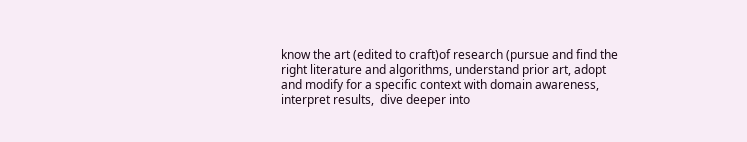know the art (edited to craft)of research (pursue and find the right literature and algorithms, understand prior art, adopt and modify for a specific context with domain awareness, interpret results,  dive deeper into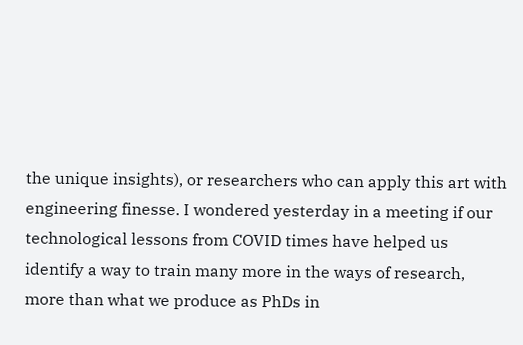the unique insights), or researchers who can apply this art with engineering finesse. I wondered yesterday in a meeting if our technological lessons from COVID times have helped us identify a way to train many more in the ways of research, more than what we produce as PhDs in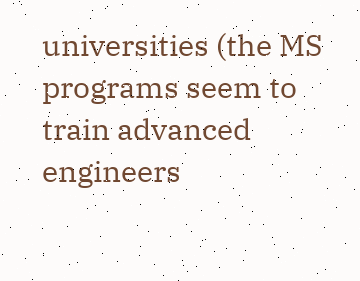universities (the MS programs seem to train advanced engineers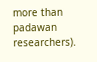more than padawan researchers).